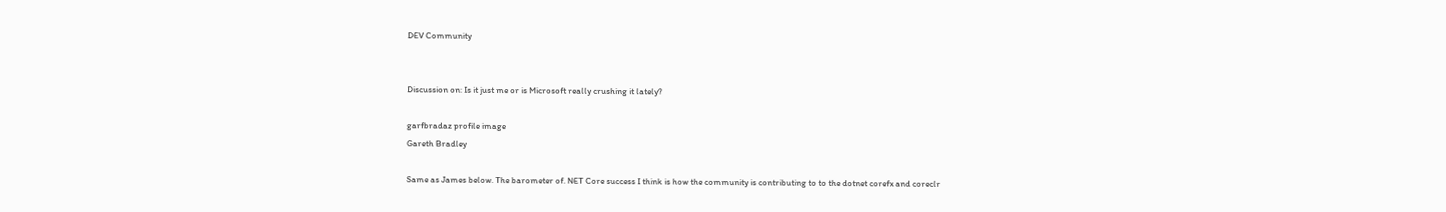DEV Community


Discussion on: Is it just me or is Microsoft really crushing it lately?

garfbradaz profile image
Gareth Bradley

Same as James below. The barometer of. NET Core success I think is how the community is contributing to to the dotnet corefx and coreclr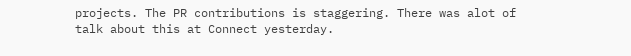projects. The PR contributions is staggering. There was alot of talk about this at Connect yesterday.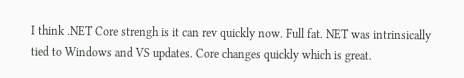I think .NET Core strengh is it can rev quickly now. Full fat. NET was intrinsically tied to Windows and VS updates. Core changes quickly which is great.